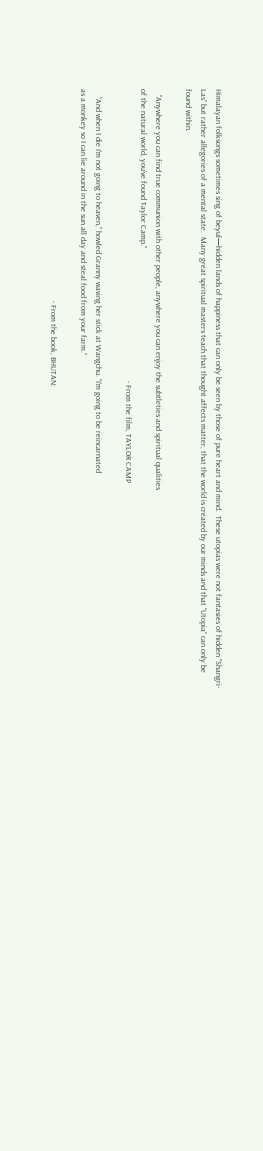Himalayan folksongs sometimes sing of beyul—hidden lands of happiness that can only be seen by those of pure heart and mind.  These utopias were not fantasies of hidden “Shangri-Las” but rather allegories of a mental state.  Many great spiritual masters teach that thought affects matter, that the world is created by our minds and that “Utopia” can only be found within.

   “Anywhere you can find true communion with other people, anywhere you can enjoy the subtleties and spiritual qualities
of the natural world, you’ve found Taylor Camp.”
                                                                                                                                                  - From the film, TAYLOR CAMP

    “And when I die I’m not going to heaven,” howled Granny waving her stick at Wangchu. “I’m going to be reincarnated
as a monkey so I can lie around in the sun all day and steal food from your farm.”

                                                                                                          - From the book, BHUTAN: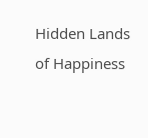Hidden Lands of Happiness